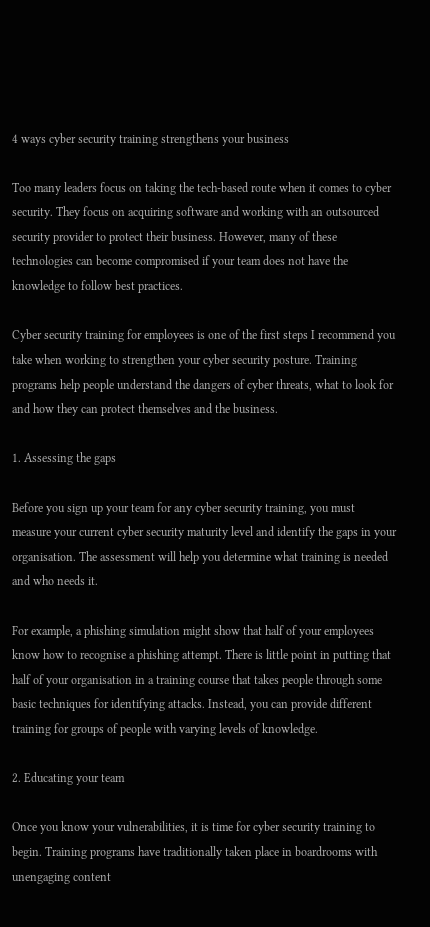4 ways cyber security training strengthens your business

Too many leaders focus on taking the tech-based route when it comes to cyber security. They focus on acquiring software and working with an outsourced security provider to protect their business. However, many of these technologies can become compromised if your team does not have the knowledge to follow best practices.

Cyber security training for employees is one of the first steps I recommend you take when working to strengthen your cyber security posture. Training programs help people understand the dangers of cyber threats, what to look for and how they can protect themselves and the business.

1. Assessing the gaps

Before you sign up your team for any cyber security training, you must measure your current cyber security maturity level and identify the gaps in your organisation. The assessment will help you determine what training is needed and who needs it.

For example, a phishing simulation might show that half of your employees know how to recognise a phishing attempt. There is little point in putting that half of your organisation in a training course that takes people through some basic techniques for identifying attacks. Instead, you can provide different training for groups of people with varying levels of knowledge.

2. Educating your team

Once you know your vulnerabilities, it is time for cyber security training to begin. Training programs have traditionally taken place in boardrooms with unengaging content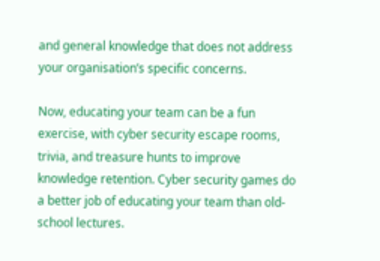and general knowledge that does not address your organisation’s specific concerns.

Now, educating your team can be a fun exercise, with cyber security escape rooms, trivia, and treasure hunts to improve knowledge retention. Cyber security games do a better job of educating your team than old-school lectures.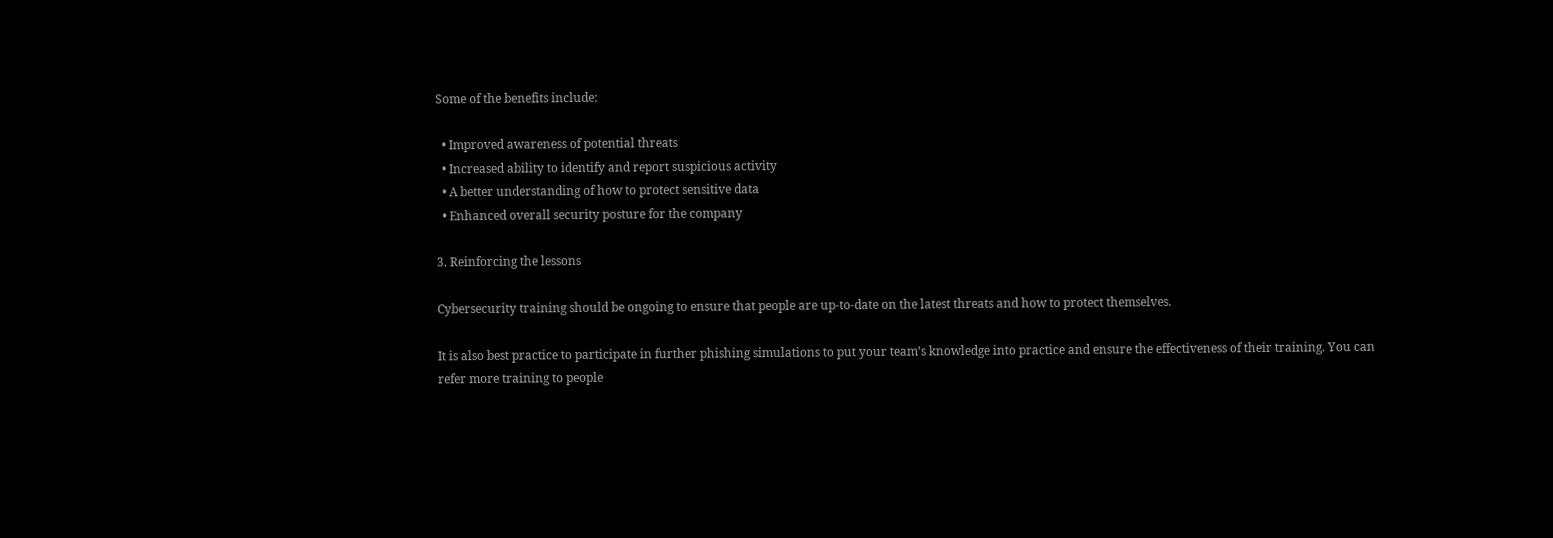Some of the benefits include:

  • Improved awareness of potential threats
  • Increased ability to identify and report suspicious activity
  • A better understanding of how to protect sensitive data
  • Enhanced overall security posture for the company

3. Reinforcing the lessons

Cybersecurity training should be ongoing to ensure that people are up-to-date on the latest threats and how to protect themselves.

It is also best practice to participate in further phishing simulations to put your team’s knowledge into practice and ensure the effectiveness of their training. You can refer more training to people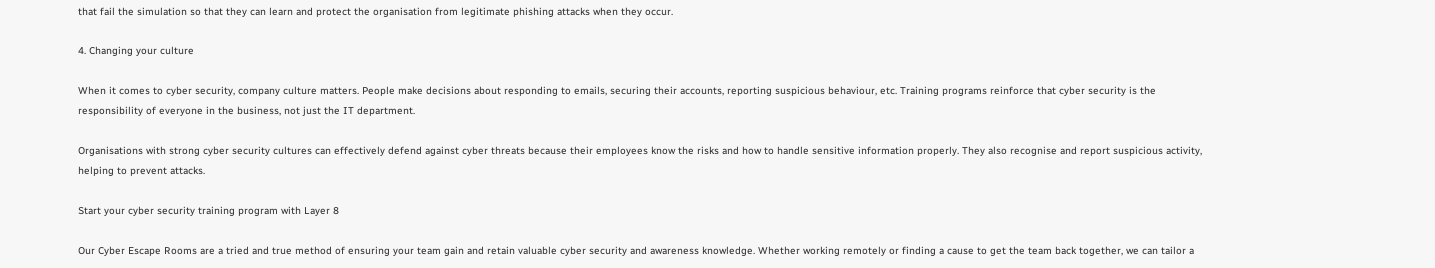that fail the simulation so that they can learn and protect the organisation from legitimate phishing attacks when they occur.

4. Changing your culture

When it comes to cyber security, company culture matters. People make decisions about responding to emails, securing their accounts, reporting suspicious behaviour, etc. Training programs reinforce that cyber security is the responsibility of everyone in the business, not just the IT department.

Organisations with strong cyber security cultures can effectively defend against cyber threats because their employees know the risks and how to handle sensitive information properly. They also recognise and report suspicious activity, helping to prevent attacks.

Start your cyber security training program with Layer 8

Our Cyber Escape Rooms are a tried and true method of ensuring your team gain and retain valuable cyber security and awareness knowledge. Whether working remotely or finding a cause to get the team back together, we can tailor a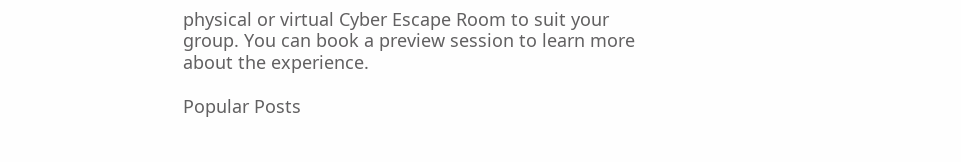physical or virtual Cyber Escape Room to suit your group. You can book a preview session to learn more about the experience.

Popular Posts